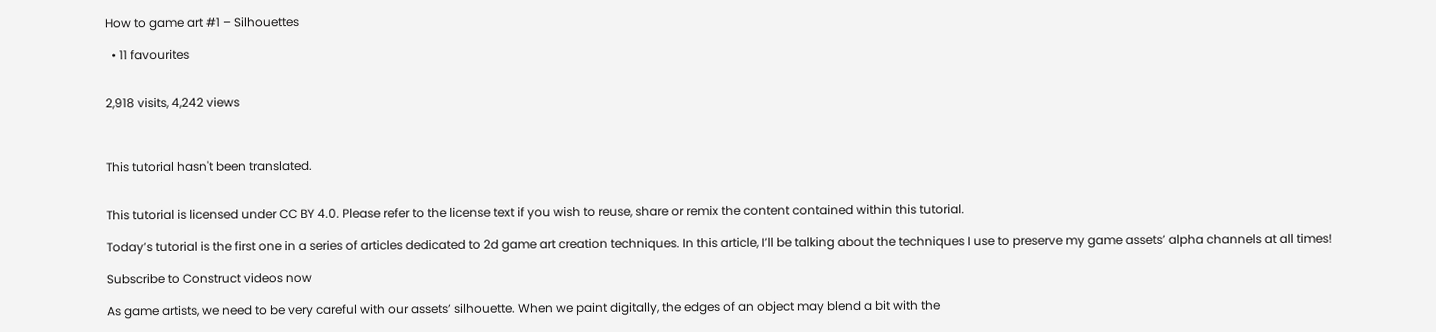How to game art #1 – Silhouettes

  • 11 favourites


2,918 visits, 4,242 views



This tutorial hasn't been translated.


This tutorial is licensed under CC BY 4.0. Please refer to the license text if you wish to reuse, share or remix the content contained within this tutorial.

Today’s tutorial is the first one in a series of articles dedicated to 2d game art creation techniques. In this article, I’ll be talking about the techniques I use to preserve my game assets’ alpha channels at all times!

Subscribe to Construct videos now

As game artists, we need to be very careful with our assets’ silhouette. When we paint digitally, the edges of an object may blend a bit with the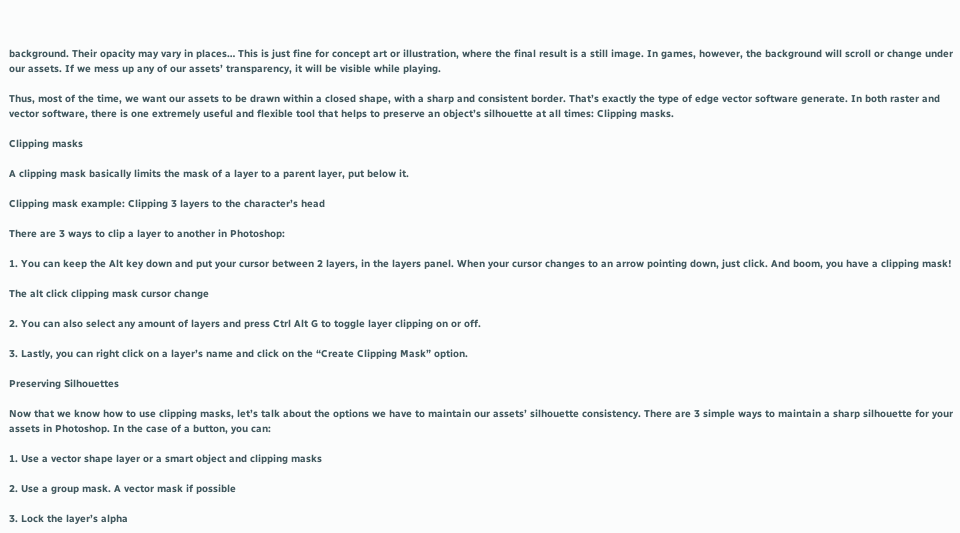background. Their opacity may vary in places… This is just fine for concept art or illustration, where the final result is a still image. In games, however, the background will scroll or change under our assets. If we mess up any of our assets’ transparency, it will be visible while playing.

Thus, most of the time, we want our assets to be drawn within a closed shape, with a sharp and consistent border. That’s exactly the type of edge vector software generate. In both raster and vector software, there is one extremely useful and flexible tool that helps to preserve an object’s silhouette at all times: Clipping masks.

Clipping masks

A clipping mask basically limits the mask of a layer to a parent layer, put below it.

Clipping mask example: Clipping 3 layers to the character’s head

There are 3 ways to clip a layer to another in Photoshop:

1. You can keep the Alt key down and put your cursor between 2 layers, in the layers panel. When your cursor changes to an arrow pointing down, just click. And boom, you have a clipping mask!

The alt click clipping mask cursor change

2. You can also select any amount of layers and press Ctrl Alt G to toggle layer clipping on or off.

3. Lastly, you can right click on a layer’s name and click on the “Create Clipping Mask” option.

Preserving Silhouettes

Now that we know how to use clipping masks, let’s talk about the options we have to maintain our assets’ silhouette consistency. There are 3 simple ways to maintain a sharp silhouette for your assets in Photoshop. In the case of a button, you can:

1. Use a vector shape layer or a smart object and clipping masks

2. Use a group mask. A vector mask if possible

3. Lock the layer’s alpha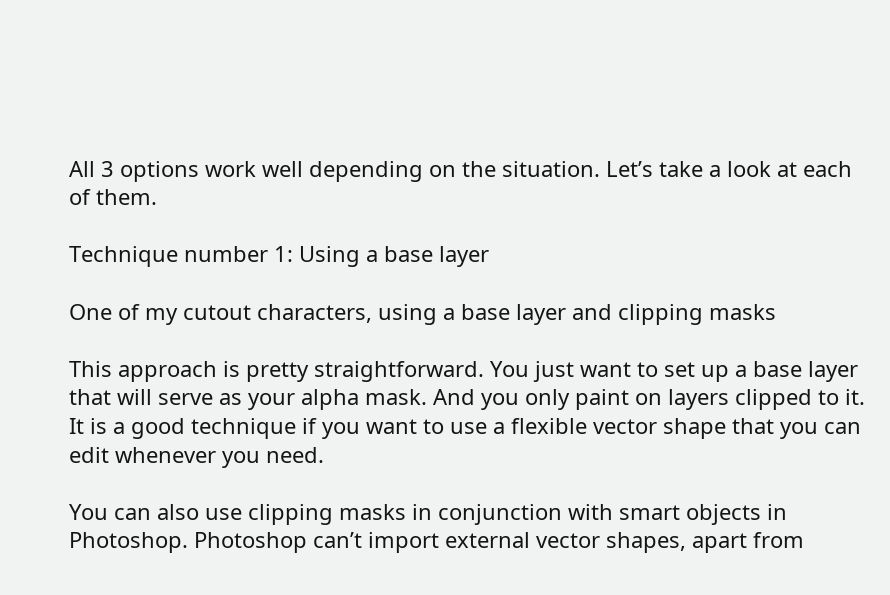All 3 options work well depending on the situation. Let’s take a look at each of them.

Technique number 1: Using a base layer

One of my cutout characters, using a base layer and clipping masks

This approach is pretty straightforward. You just want to set up a base layer that will serve as your alpha mask. And you only paint on layers clipped to it. It is a good technique if you want to use a flexible vector shape that you can edit whenever you need.

You can also use clipping masks in conjunction with smart objects in Photoshop. Photoshop can’t import external vector shapes, apart from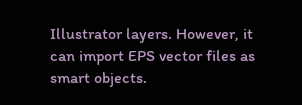Illustrator layers. However, it can import EPS vector files as smart objects.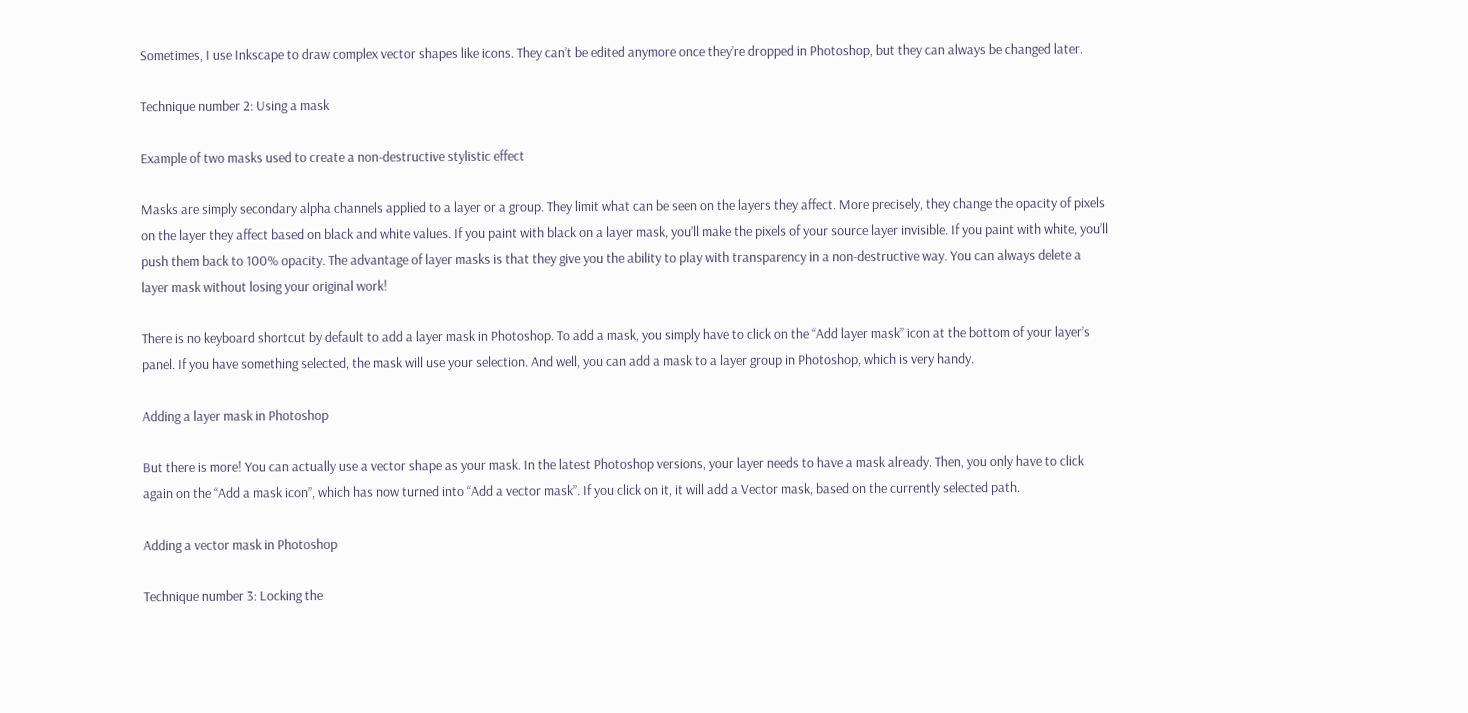Sometimes, I use Inkscape to draw complex vector shapes like icons. They can’t be edited anymore once they’re dropped in Photoshop, but they can always be changed later.

Technique number 2: Using a mask

Example of two masks used to create a non-destructive stylistic effect

Masks are simply secondary alpha channels applied to a layer or a group. They limit what can be seen on the layers they affect. More precisely, they change the opacity of pixels on the layer they affect based on black and white values. If you paint with black on a layer mask, you’ll make the pixels of your source layer invisible. If you paint with white, you’ll push them back to 100% opacity. The advantage of layer masks is that they give you the ability to play with transparency in a non-destructive way. You can always delete a layer mask without losing your original work!

There is no keyboard shortcut by default to add a layer mask in Photoshop. To add a mask, you simply have to click on the “Add layer mask” icon at the bottom of your layer’s panel. If you have something selected, the mask will use your selection. And well, you can add a mask to a layer group in Photoshop, which is very handy.

Adding a layer mask in Photoshop

But there is more! You can actually use a vector shape as your mask. In the latest Photoshop versions, your layer needs to have a mask already. Then, you only have to click again on the “Add a mask icon”, which has now turned into “Add a vector mask”. If you click on it, it will add a Vector mask, based on the currently selected path.

Adding a vector mask in Photoshop

Technique number 3: Locking the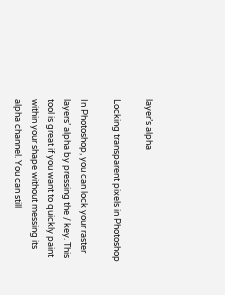layer’s alpha

Locking transparent pixels in Photoshop

In Photoshop, you can lock your raster layers’ alpha by pressing the / key. This tool is great if you want to quickly paint within your shape without messing its alpha channel. You can still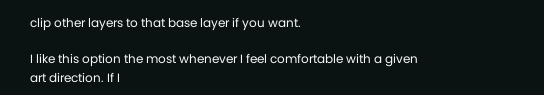clip other layers to that base layer if you want.

I like this option the most whenever I feel comfortable with a given art direction. If I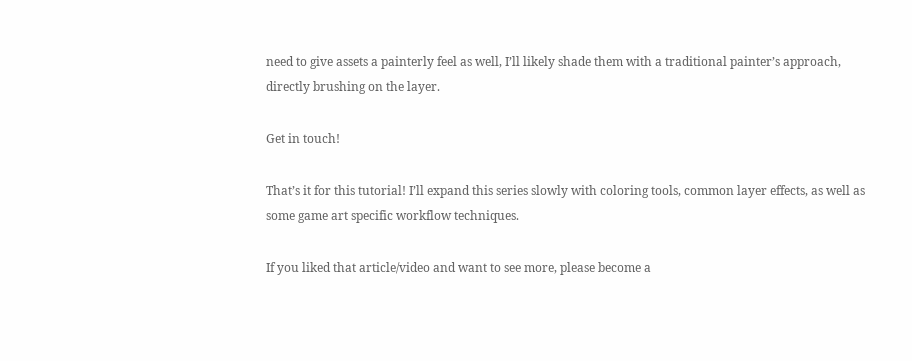need to give assets a painterly feel as well, I’ll likely shade them with a traditional painter’s approach, directly brushing on the layer.

Get in touch!

That’s it for this tutorial! I’ll expand this series slowly with coloring tools, common layer effects, as well as some game art specific workflow techniques.

If you liked that article/video and want to see more, please become a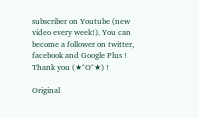subscriber on Youtube (new video every week!). You can become a follower on twitter, facebook and Google Plus ! Thank you (★^O^★) !

Original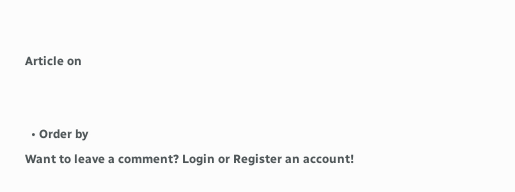Article on


  • Order by
Want to leave a comment? Login or Register an account!